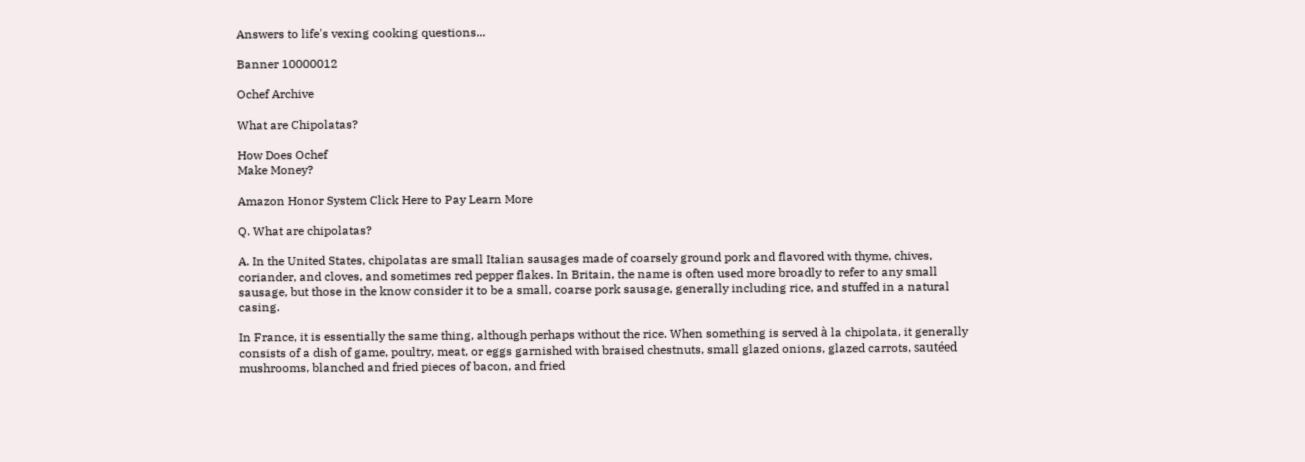Answers to life's vexing cooking questions...

Banner 10000012

Ochef Archive

What are Chipolatas?

How Does Ochef
Make Money?

Amazon Honor System Click Here to Pay Learn More

Q. What are chipolatas?

A. In the United States, chipolatas are small Italian sausages made of coarsely ground pork and flavored with thyme, chives, coriander, and cloves, and sometimes red pepper flakes. In Britain, the name is often used more broadly to refer to any small sausage, but those in the know consider it to be a small, coarse pork sausage, generally including rice, and stuffed in a natural casing.

In France, it is essentially the same thing, although perhaps without the rice. When something is served à la chipolata, it generally consists of a dish of game, poultry, meat, or eggs garnished with braised chestnuts, small glazed onions, glazed carrots, sautéed mushrooms, blanched and fried pieces of bacon, and fried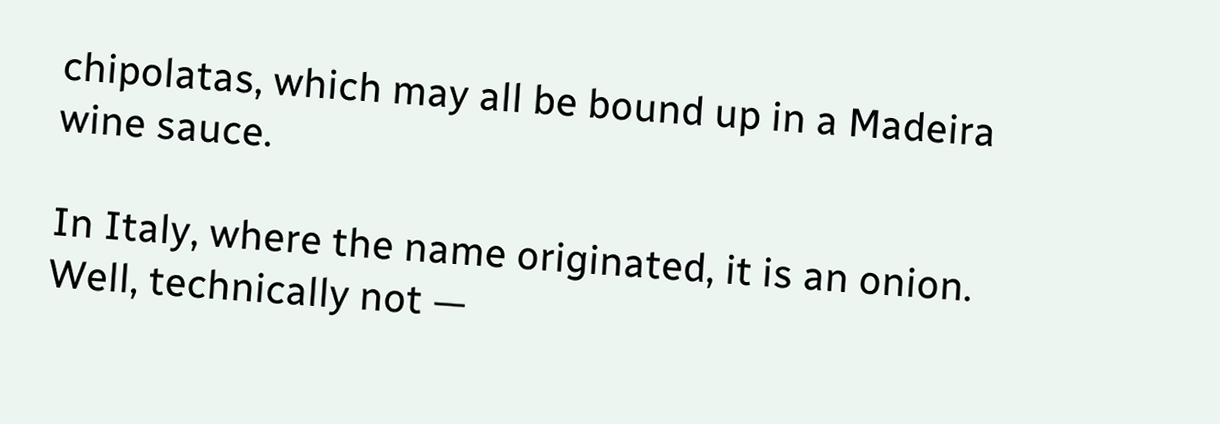chipolatas, which may all be bound up in a Madeira wine sauce.

In Italy, where the name originated, it is an onion. Well, technically not —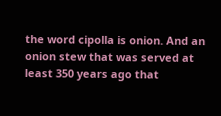the word cipolla is onion. And an onion stew that was served at least 350 years ago that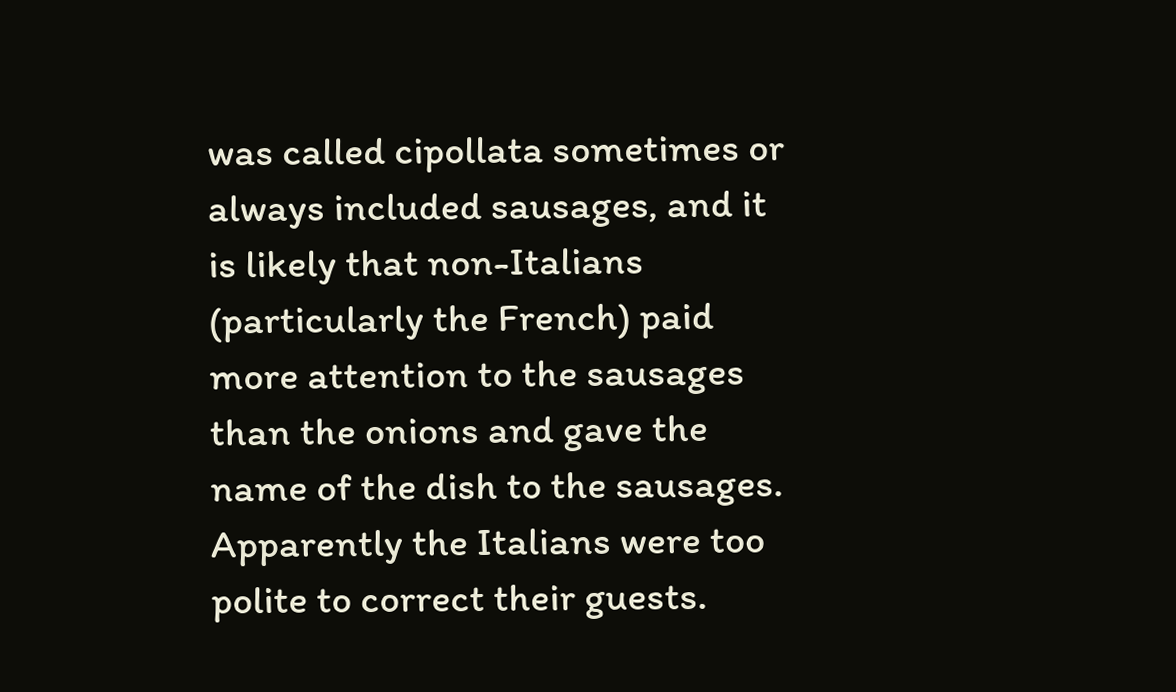was called cipollata sometimes or always included sausages, and it is likely that non-Italians (particularly the French) paid more attention to the sausages than the onions and gave the name of the dish to the sausages. Apparently the Italians were too polite to correct their guests.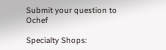Submit your question to Ochef

Specialty Shops: